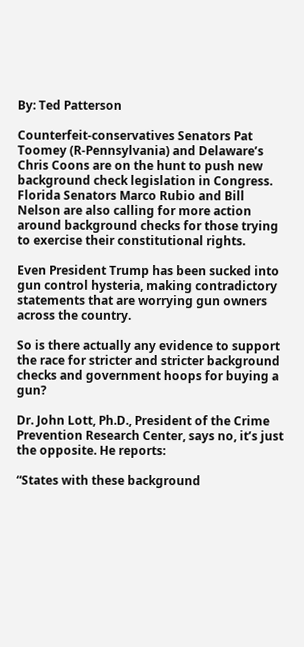By: Ted Patterson

Counterfeit-conservatives Senators Pat Toomey (R-Pennsylvania) and Delaware’s Chris Coons are on the hunt to push new background check legislation in Congress. Florida Senators Marco Rubio and Bill Nelson are also calling for more action around background checks for those trying to exercise their constitutional rights.

Even President Trump has been sucked into gun control hysteria, making contradictory statements that are worrying gun owners across the country.

So is there actually any evidence to support the race for stricter and stricter background checks and government hoops for buying a gun?

Dr. John Lott, Ph.D., President of the Crime Prevention Research Center, says no, it’s just the opposite. He reports:

“States with these background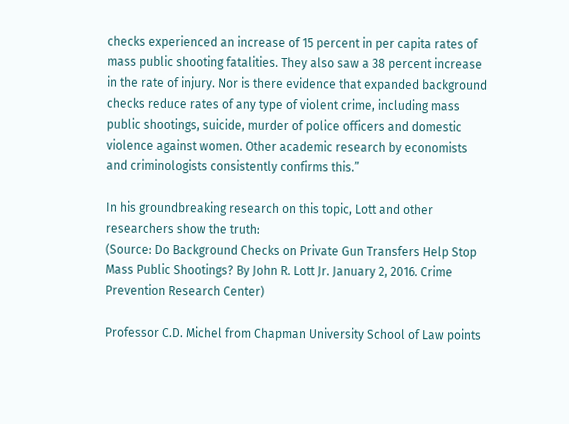checks experienced an increase of 15 percent in per capita rates of mass public shooting fatalities. They also saw a 38 percent increase in the rate of injury. Nor is there evidence that expanded background checks reduce rates of any type of violent crime, including mass public shootings, suicide, murder of police officers and domestic violence against women. Other academic research by economists and criminologists consistently confirms this.”

In his groundbreaking research on this topic, Lott and other researchers show the truth:
(Source: Do Background Checks on Private Gun Transfers Help Stop Mass Public Shootings? By John R. Lott Jr. January 2, 2016. Crime Prevention Research Center)

Professor C.D. Michel from Chapman University School of Law points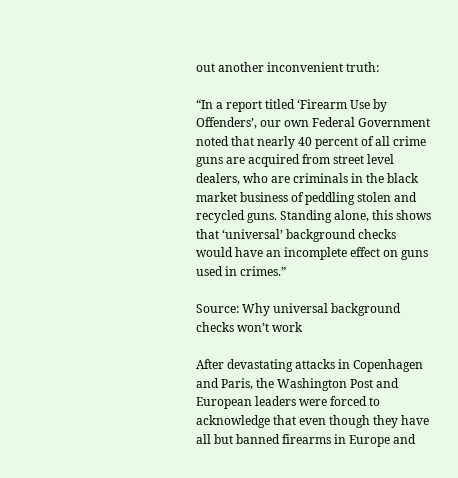out another inconvenient truth:

“In a report titled ‘Firearm Use by Offenders’, our own Federal Government noted that nearly 40 percent of all crime guns are acquired from street level dealers, who are criminals in the black market business of peddling stolen and recycled guns. Standing alone, this shows that ‘universal’ background checks would have an incomplete effect on guns used in crimes.”

Source: Why universal background checks won’t work

After devastating attacks in Copenhagen and Paris, the Washington Post and European leaders were forced to acknowledge that even though they have all but banned firearms in Europe and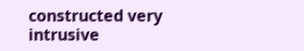constructed very intrusive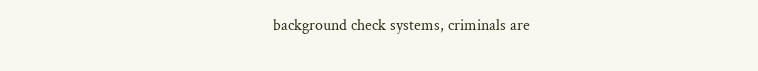background check systems, criminals are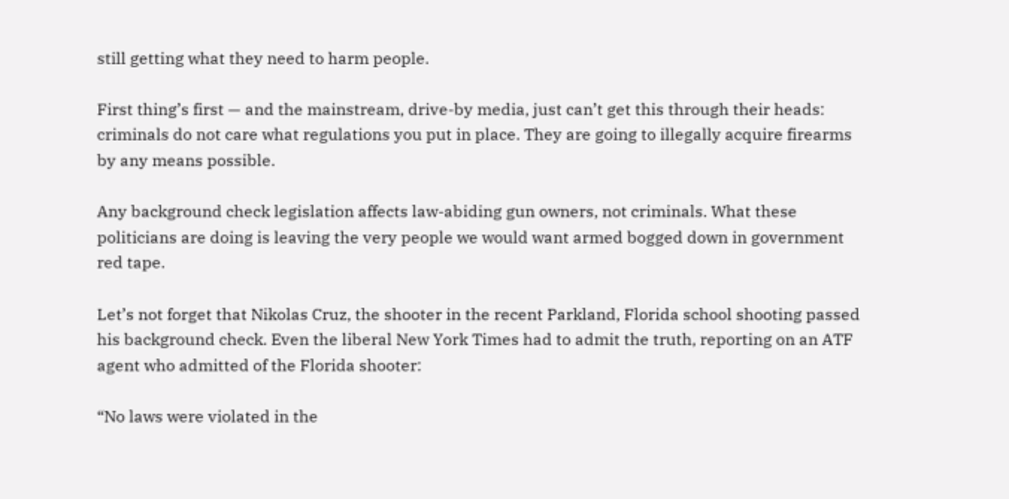still getting what they need to harm people.

First thing’s first — and the mainstream, drive-by media, just can’t get this through their heads: criminals do not care what regulations you put in place. They are going to illegally acquire firearms by any means possible.

Any background check legislation affects law-abiding gun owners, not criminals. What these politicians are doing is leaving the very people we would want armed bogged down in government red tape.

Let’s not forget that Nikolas Cruz, the shooter in the recent Parkland, Florida school shooting passed his background check. Even the liberal New York Times had to admit the truth, reporting on an ATF agent who admitted of the Florida shooter:

“No laws were violated in the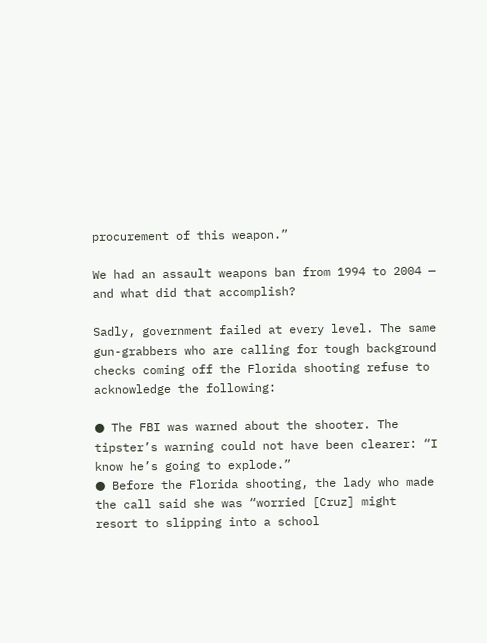procurement of this weapon.”

We had an assault weapons ban from 1994 to 2004 — and what did that accomplish?

Sadly, government failed at every level. The same gun-grabbers who are calling for tough background checks coming off the Florida shooting refuse to acknowledge the following:

● The FBI was warned about the shooter. The tipster’s warning could not have been clearer: “I know he’s going to explode.”
● Before the Florida shooting, the lady who made the call said she was “worried [Cruz] might resort to slipping into a school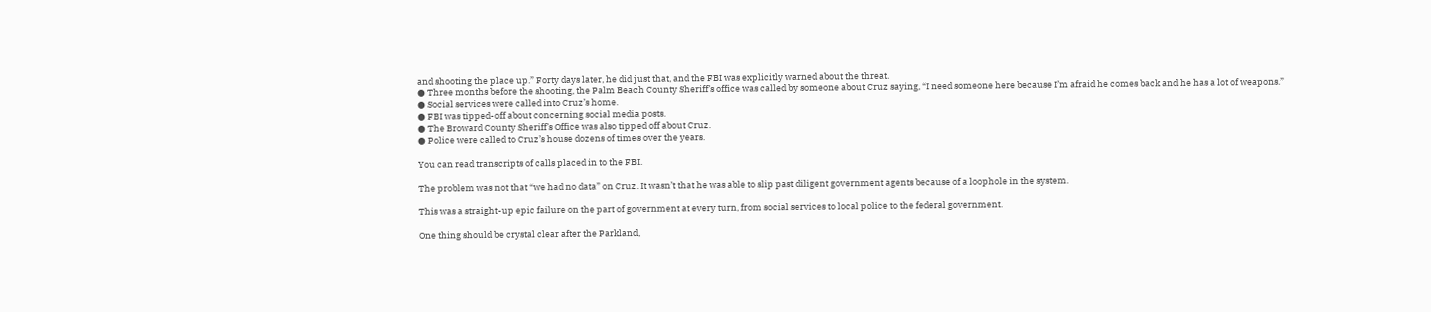and shooting the place up.” Forty days later, he did just that, and the FBI was explicitly warned about the threat.
● Three months before the shooting, the Palm Beach County Sheriff’s office was called by someone about Cruz saying, “I need someone here because I’m afraid he comes back and he has a lot of weapons.”
● Social services were called into Cruz’s home.
● FBI was tipped-off about concerning social media posts.
● The Broward County Sheriff’s Office was also tipped off about Cruz.
● Police were called to Cruz’s house dozens of times over the years.

You can read transcripts of calls placed in to the FBI.

The problem was not that “we had no data” on Cruz. It wasn’t that he was able to slip past diligent government agents because of a loophole in the system.

This was a straight-up epic failure on the part of government at every turn, from social services to local police to the federal government.

One thing should be crystal clear after the Parkland,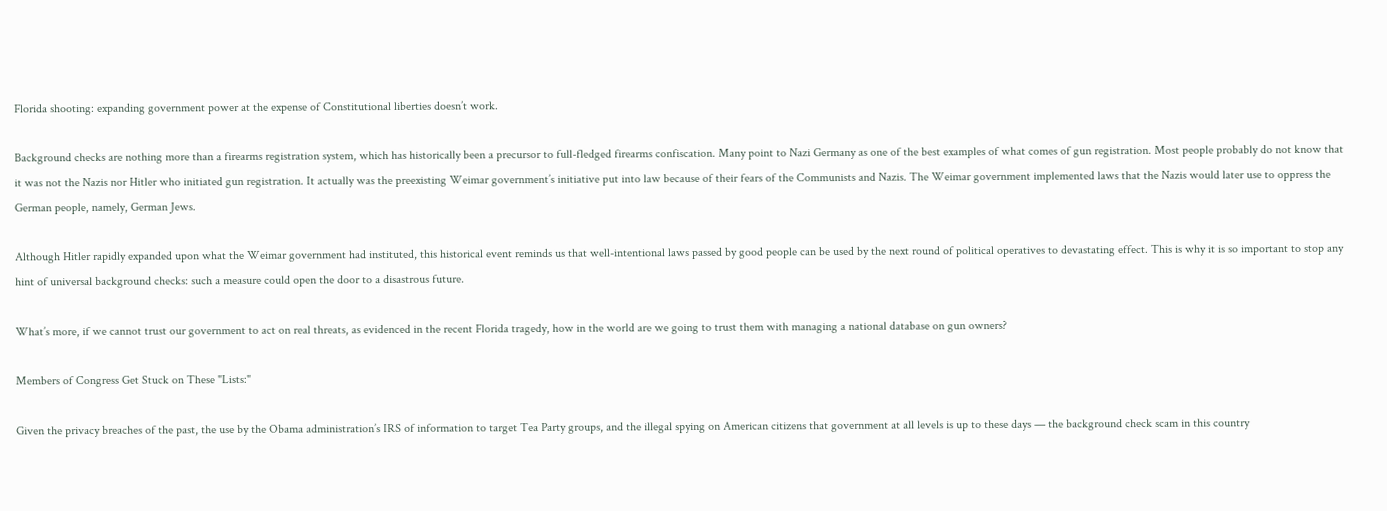Florida shooting: expanding government power at the expense of Constitutional liberties doesn’t work.

Background checks are nothing more than a firearms registration system, which has historically been a precursor to full-fledged firearms confiscation. Many point to Nazi Germany as one of the best examples of what comes of gun registration. Most people probably do not know that it was not the Nazis nor Hitler who initiated gun registration. It actually was the preexisting Weimar government’s initiative put into law because of their fears of the Communists and Nazis. The Weimar government implemented laws that the Nazis would later use to oppress the German people, namely, German Jews.

Although Hitler rapidly expanded upon what the Weimar government had instituted, this historical event reminds us that well-intentional laws passed by good people can be used by the next round of political operatives to devastating effect. This is why it is so important to stop any hint of universal background checks: such a measure could open the door to a disastrous future.

What’s more, if we cannot trust our government to act on real threats, as evidenced in the recent Florida tragedy, how in the world are we going to trust them with managing a national database on gun owners?

Members of Congress Get Stuck on These "Lists:"

Given the privacy breaches of the past, the use by the Obama administration’s IRS of information to target Tea Party groups, and the illegal spying on American citizens that government at all levels is up to these days — the background check scam in this country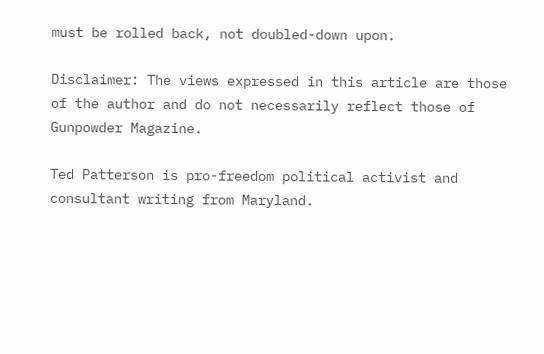must be rolled back, not doubled-down upon.

Disclaimer: The views expressed in this article are those of the author and do not necessarily reflect those of Gunpowder Magazine.

Ted Patterson is pro-freedom political activist and consultant writing from Maryland.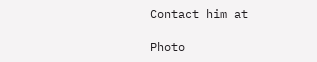Contact him at

Photo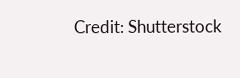Credit: Shutterstock